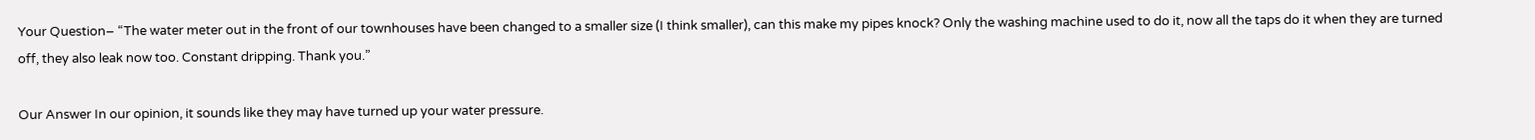Your Question– “The water meter out in the front of our townhouses have been changed to a smaller size (I think smaller), can this make my pipes knock? Only the washing machine used to do it, now all the taps do it when they are turned off, they also leak now too. Constant dripping. Thank you.”

Our Answer In our opinion, it sounds like they may have turned up your water pressure.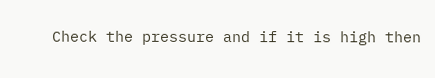Check the pressure and if it is high then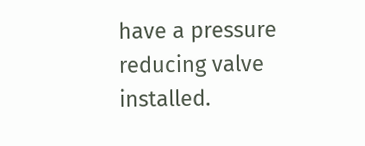have a pressure reducing valve installed.